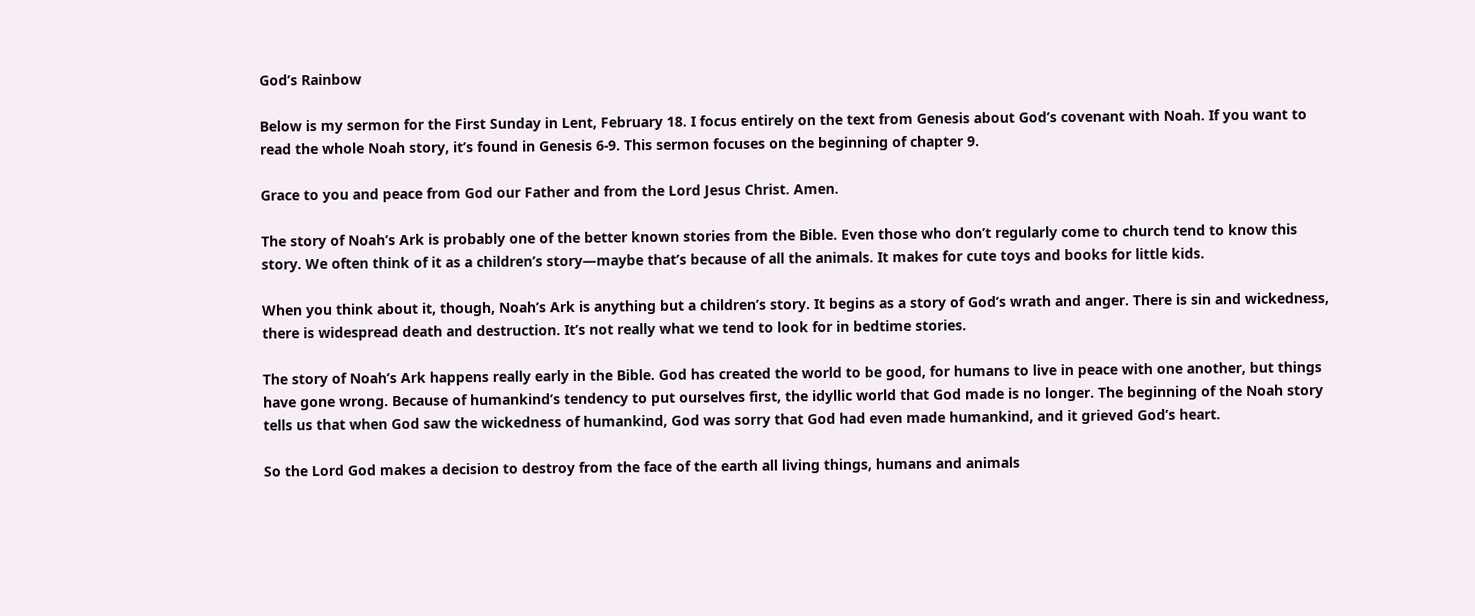God’s Rainbow

Below is my sermon for the First Sunday in Lent, February 18. I focus entirely on the text from Genesis about God’s covenant with Noah. If you want to read the whole Noah story, it’s found in Genesis 6-9. This sermon focuses on the beginning of chapter 9.

Grace to you and peace from God our Father and from the Lord Jesus Christ. Amen.

The story of Noah’s Ark is probably one of the better known stories from the Bible. Even those who don’t regularly come to church tend to know this story. We often think of it as a children’s story—maybe that’s because of all the animals. It makes for cute toys and books for little kids.

When you think about it, though, Noah’s Ark is anything but a children’s story. It begins as a story of God’s wrath and anger. There is sin and wickedness, there is widespread death and destruction. It’s not really what we tend to look for in bedtime stories.

The story of Noah’s Ark happens really early in the Bible. God has created the world to be good, for humans to live in peace with one another, but things have gone wrong. Because of humankind’s tendency to put ourselves first, the idyllic world that God made is no longer. The beginning of the Noah story tells us that when God saw the wickedness of humankind, God was sorry that God had even made humankind, and it grieved God’s heart.

So the Lord God makes a decision to destroy from the face of the earth all living things, humans and animals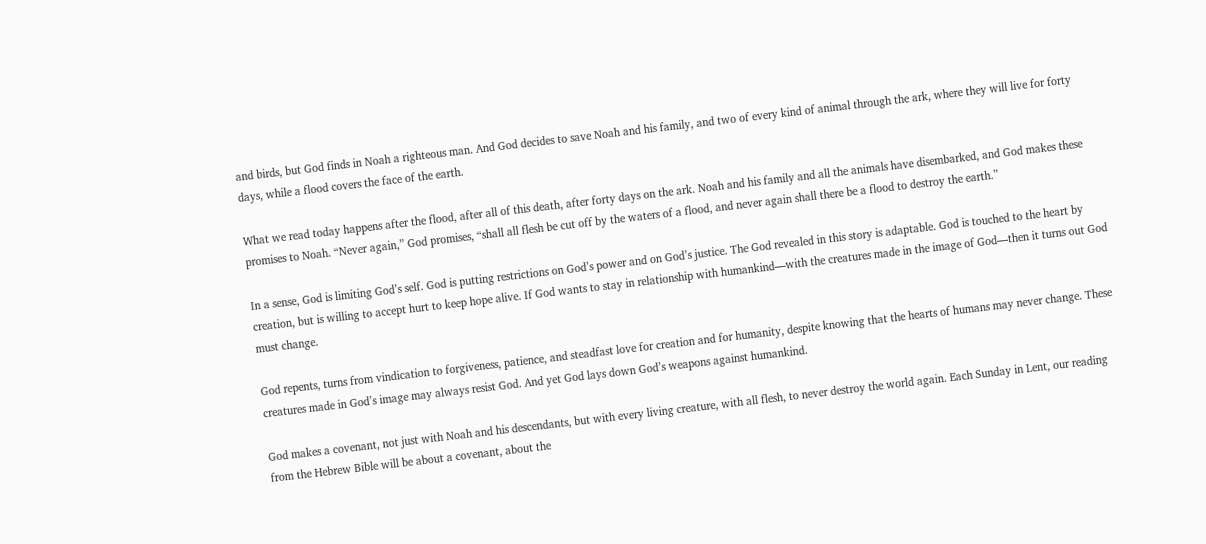and birds, but God finds in Noah a righteous man. And God decides to save Noah and his family, and two of every kind of animal through the ark, where they will live for forty days, while a flood covers the face of the earth.

What we read today happens after the flood, after all of this death, after forty days on the ark. Noah and his family and all the animals have disembarked, and God makes these promises to Noah. “Never again,” God promises, “shall all flesh be cut off by the waters of a flood, and never again shall there be a flood to destroy the earth.”

In a sense, God is limiting God’s self. God is putting restrictions on God’s power and on God’s justice. The God revealed in this story is adaptable. God is touched to the heart by creation, but is willing to accept hurt to keep hope alive. If God wants to stay in relationship with humankind—with the creatures made in the image of God—then it turns out God must change.

God repents, turns from vindication to forgiveness, patience, and steadfast love for creation and for humanity, despite knowing that the hearts of humans may never change. These creatures made in God’s image may always resist God. And yet God lays down God’s weapons against humankind.

God makes a covenant, not just with Noah and his descendants, but with every living creature, with all flesh, to never destroy the world again. Each Sunday in Lent, our reading from the Hebrew Bible will be about a covenant, about the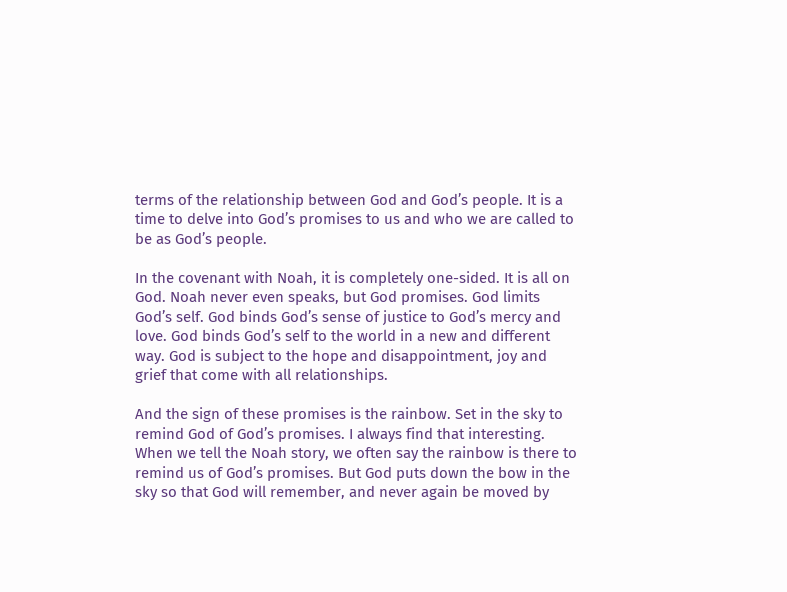terms of the relationship between God and God’s people. It is a time to delve into God’s promises to us and who we are called to be as God’s people.

In the covenant with Noah, it is completely one-sided. It is all on God. Noah never even speaks, but God promises. God limits God’s self. God binds God’s sense of justice to God’s mercy and love. God binds God’s self to the world in a new and different way. God is subject to the hope and disappointment, joy and grief that come with all relationships.

And the sign of these promises is the rainbow. Set in the sky to remind God of God’s promises. I always find that interesting. When we tell the Noah story, we often say the rainbow is there to remind us of God’s promises. But God puts down the bow in the sky so that God will remember, and never again be moved by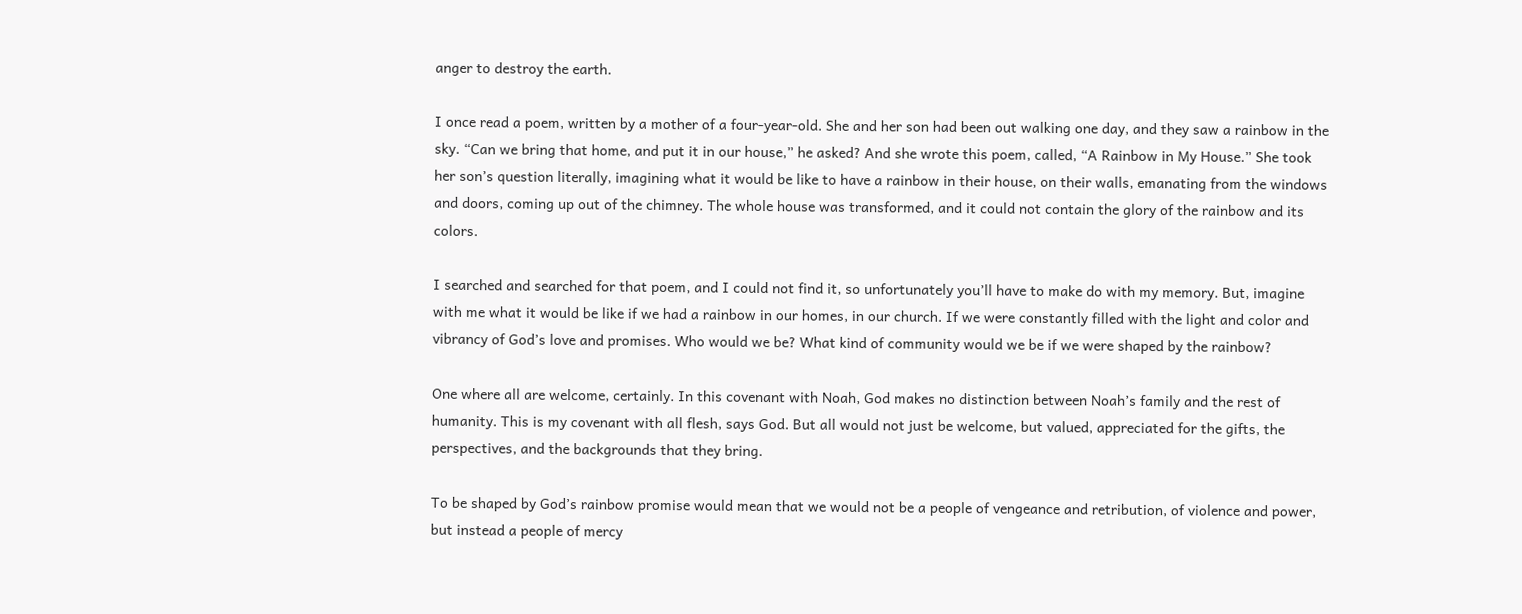anger to destroy the earth.

I once read a poem, written by a mother of a four-year-old. She and her son had been out walking one day, and they saw a rainbow in the sky. “Can we bring that home, and put it in our house,” he asked? And she wrote this poem, called, “A Rainbow in My House.” She took her son’s question literally, imagining what it would be like to have a rainbow in their house, on their walls, emanating from the windows and doors, coming up out of the chimney. The whole house was transformed, and it could not contain the glory of the rainbow and its colors.

I searched and searched for that poem, and I could not find it, so unfortunately you’ll have to make do with my memory. But, imagine with me what it would be like if we had a rainbow in our homes, in our church. If we were constantly filled with the light and color and vibrancy of God’s love and promises. Who would we be? What kind of community would we be if we were shaped by the rainbow?

One where all are welcome, certainly. In this covenant with Noah, God makes no distinction between Noah’s family and the rest of humanity. This is my covenant with all flesh, says God. But all would not just be welcome, but valued, appreciated for the gifts, the perspectives, and the backgrounds that they bring.

To be shaped by God’s rainbow promise would mean that we would not be a people of vengeance and retribution, of violence and power, but instead a people of mercy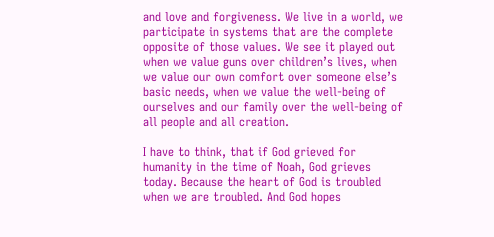and love and forgiveness. We live in a world, we participate in systems that are the complete opposite of those values. We see it played out when we value guns over children’s lives, when we value our own comfort over someone else’s basic needs, when we value the well-being of ourselves and our family over the well-being of all people and all creation.

I have to think, that if God grieved for humanity in the time of Noah, God grieves today. Because the heart of God is troubled when we are troubled. And God hopes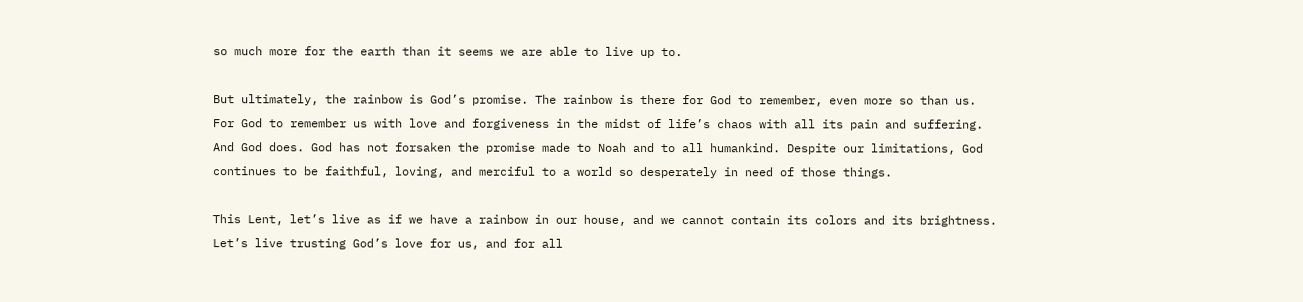so much more for the earth than it seems we are able to live up to.

But ultimately, the rainbow is God’s promise. The rainbow is there for God to remember, even more so than us. For God to remember us with love and forgiveness in the midst of life’s chaos with all its pain and suffering. And God does. God has not forsaken the promise made to Noah and to all humankind. Despite our limitations, God continues to be faithful, loving, and merciful to a world so desperately in need of those things.

This Lent, let’s live as if we have a rainbow in our house, and we cannot contain its colors and its brightness. Let’s live trusting God’s love for us, and for all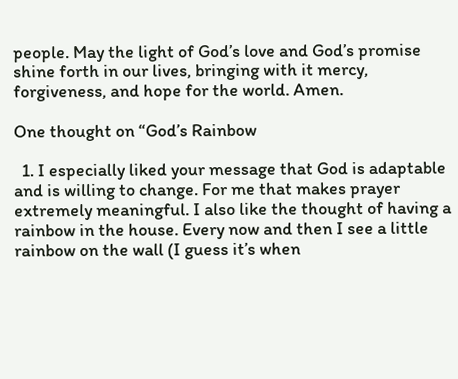people. May the light of God’s love and God’s promise shine forth in our lives, bringing with it mercy, forgiveness, and hope for the world. Amen.

One thought on “God’s Rainbow

  1. I especially liked your message that God is adaptable and is willing to change. For me that makes prayer extremely meaningful. I also like the thought of having a rainbow in the house. Every now and then I see a little rainbow on the wall (I guess it’s when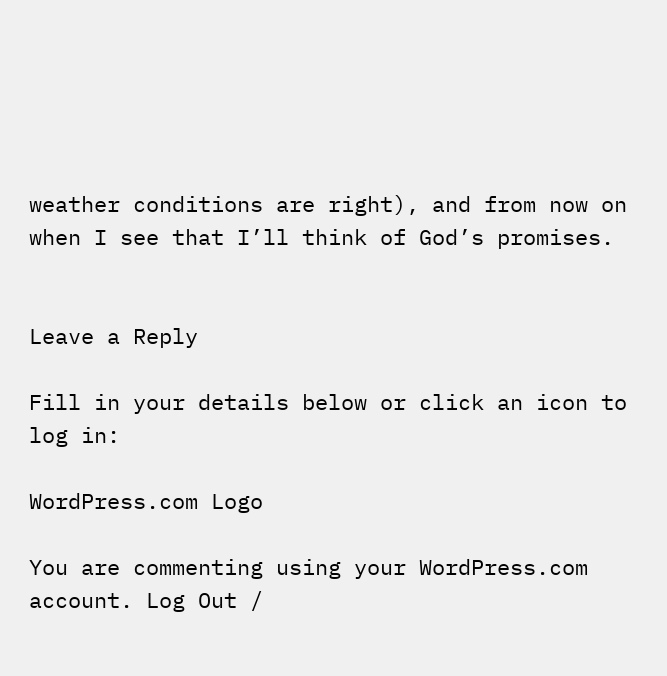weather conditions are right), and from now on when I see that I’ll think of God’s promises.


Leave a Reply

Fill in your details below or click an icon to log in:

WordPress.com Logo

You are commenting using your WordPress.com account. Log Out /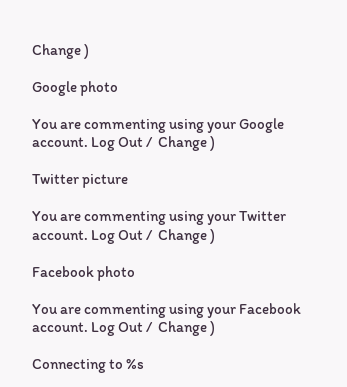Change )

Google photo

You are commenting using your Google account. Log Out /  Change )

Twitter picture

You are commenting using your Twitter account. Log Out /  Change )

Facebook photo

You are commenting using your Facebook account. Log Out /  Change )

Connecting to %s